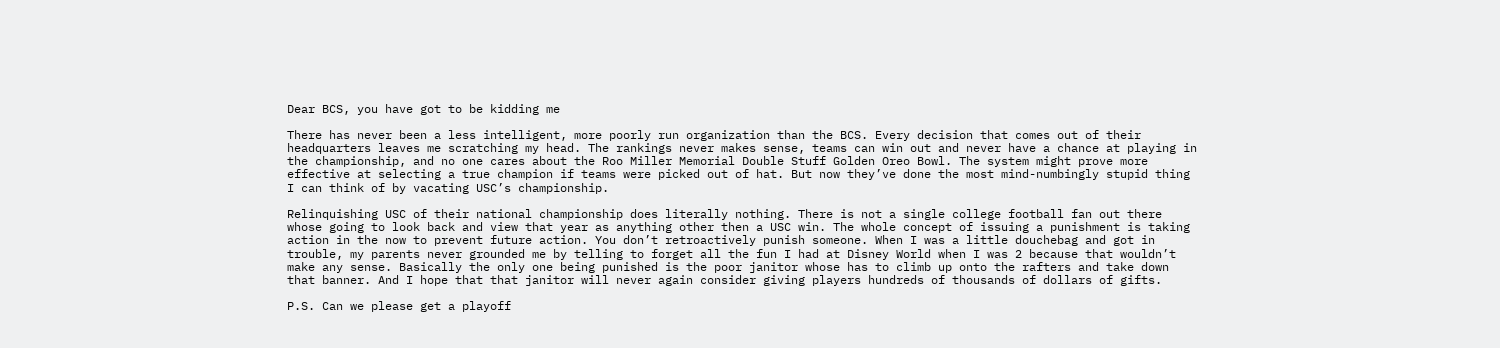Dear BCS, you have got to be kidding me

There has never been a less intelligent, more poorly run organization than the BCS. Every decision that comes out of their headquarters leaves me scratching my head. The rankings never makes sense, teams can win out and never have a chance at playing in the championship, and no one cares about the Roo Miller Memorial Double Stuff Golden Oreo Bowl. The system might prove more effective at selecting a true champion if teams were picked out of hat. But now they’ve done the most mind-numbingly stupid thing I can think of by vacating USC’s championship.

Relinquishing USC of their national championship does literally nothing. There is not a single college football fan out there whose going to look back and view that year as anything other then a USC win. The whole concept of issuing a punishment is taking action in the now to prevent future action. You don’t retroactively punish someone. When I was a little douchebag and got in trouble, my parents never grounded me by telling to forget all the fun I had at Disney World when I was 2 because that wouldn’t make any sense. Basically the only one being punished is the poor janitor whose has to climb up onto the rafters and take down that banner. And I hope that that janitor will never again consider giving players hundreds of thousands of dollars of gifts.

P.S. Can we please get a playoff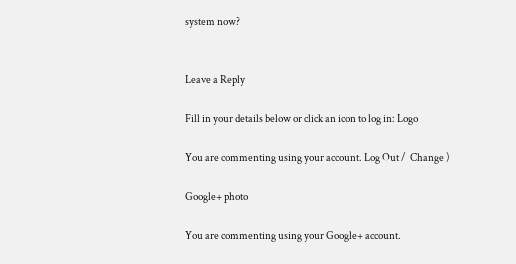system now?


Leave a Reply

Fill in your details below or click an icon to log in: Logo

You are commenting using your account. Log Out /  Change )

Google+ photo

You are commenting using your Google+ account.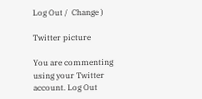Log Out /  Change )

Twitter picture

You are commenting using your Twitter account. Log Out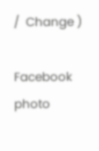/  Change )

Facebook photo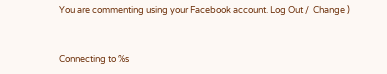You are commenting using your Facebook account. Log Out /  Change )


Connecting to %s